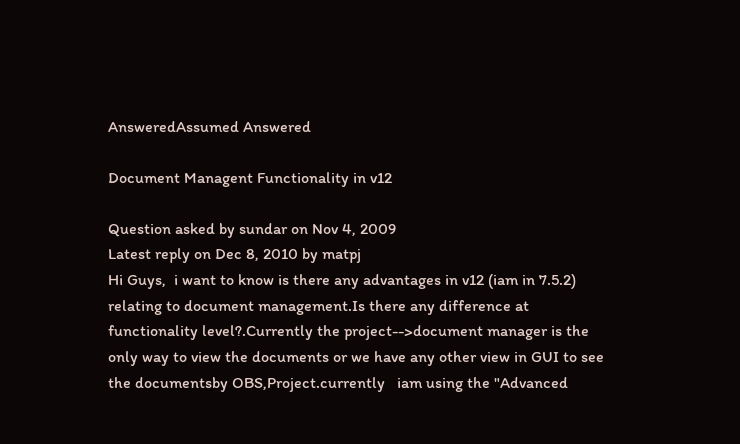AnsweredAssumed Answered

Document Managent Functionality in v12

Question asked by sundar on Nov 4, 2009
Latest reply on Dec 8, 2010 by matpj
Hi Guys,  i want to know is there any advantages in v12 (iam in 7.5.2) relating to document management.Is there any difference at functionality level?.Currently the project-->document manager is the only way to view the documents or we have any other view in GUI to see the documentsby OBS,Project.currently   iam using the "Advanced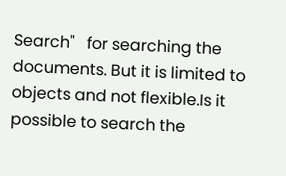Search"   for searching the documents. But it is limited to objects and not flexible.Is it possible to search the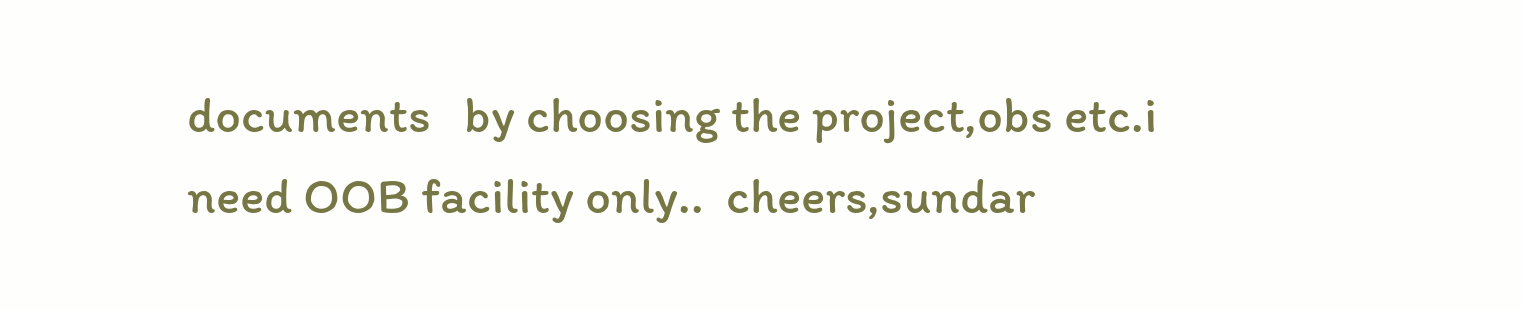documents   by choosing the project,obs etc.i need OOB facility only..  cheers,sundar